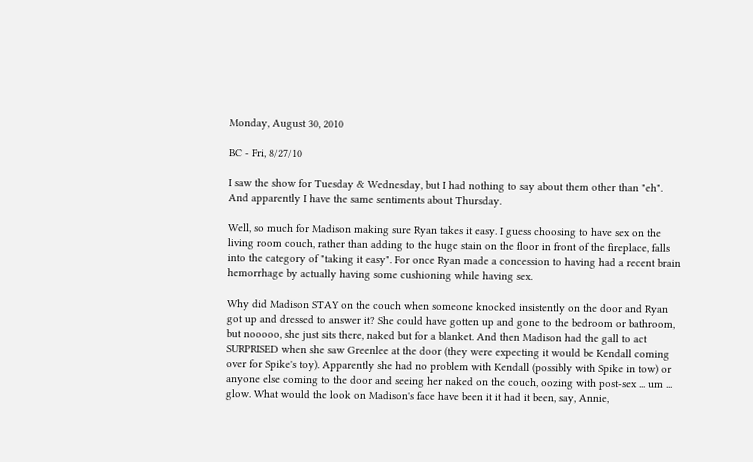Monday, August 30, 2010

BC - Fri, 8/27/10

I saw the show for Tuesday & Wednesday, but I had nothing to say about them other than "eh". And apparently I have the same sentiments about Thursday.

Well, so much for Madison making sure Ryan takes it easy. I guess choosing to have sex on the living room couch, rather than adding to the huge stain on the floor in front of the fireplace, falls into the category of "taking it easy". For once Ryan made a concession to having had a recent brain hemorrhage by actually having some cushioning while having sex.

Why did Madison STAY on the couch when someone knocked insistently on the door and Ryan got up and dressed to answer it? She could have gotten up and gone to the bedroom or bathroom, but nooooo, she just sits there, naked but for a blanket. And then Madison had the gall to act SURPRISED when she saw Greenlee at the door (they were expecting it would be Kendall coming over for Spike's toy). Apparently she had no problem with Kendall (possibly with Spike in tow) or anyone else coming to the door and seeing her naked on the couch, oozing with post-sex ... um ... glow. What would the look on Madison's face have been it it had it been, say, Annie,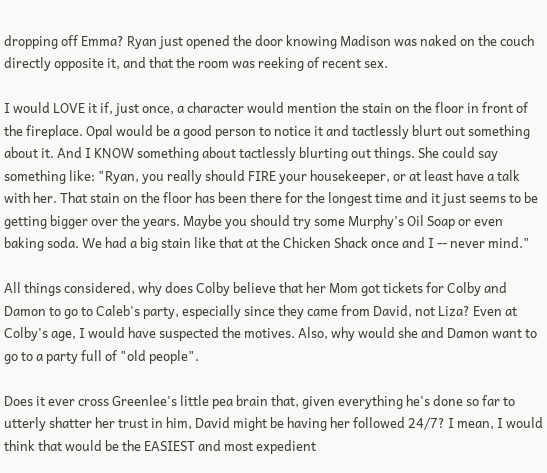dropping off Emma? Ryan just opened the door knowing Madison was naked on the couch directly opposite it, and that the room was reeking of recent sex.

I would LOVE it if, just once, a character would mention the stain on the floor in front of the fireplace. Opal would be a good person to notice it and tactlessly blurt out something about it. And I KNOW something about tactlessly blurting out things. She could say something like: "Ryan, you really should FIRE your housekeeper, or at least have a talk with her. That stain on the floor has been there for the longest time and it just seems to be getting bigger over the years. Maybe you should try some Murphy's Oil Soap or even baking soda. We had a big stain like that at the Chicken Shack once and I -- never mind."

All things considered, why does Colby believe that her Mom got tickets for Colby and Damon to go to Caleb's party, especially since they came from David, not Liza? Even at Colby's age, I would have suspected the motives. Also, why would she and Damon want to go to a party full of "old people".

Does it ever cross Greenlee's little pea brain that, given everything he's done so far to utterly shatter her trust in him, David might be having her followed 24/7? I mean, I would think that would be the EASIEST and most expedient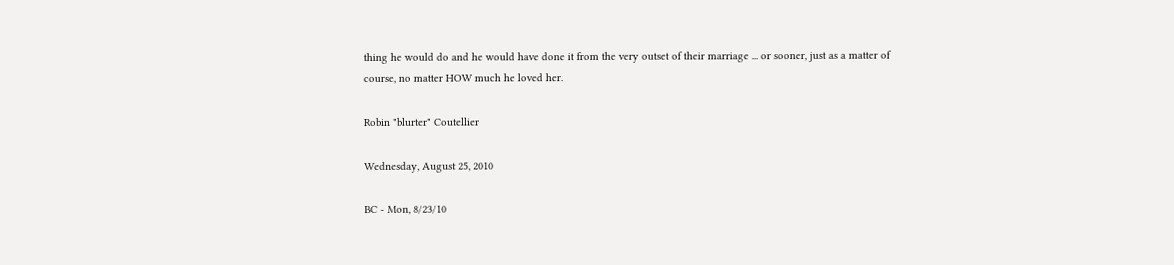thing he would do and he would have done it from the very outset of their marriage ... or sooner, just as a matter of course, no matter HOW much he loved her.

Robin "blurter" Coutellier

Wednesday, August 25, 2010

BC - Mon, 8/23/10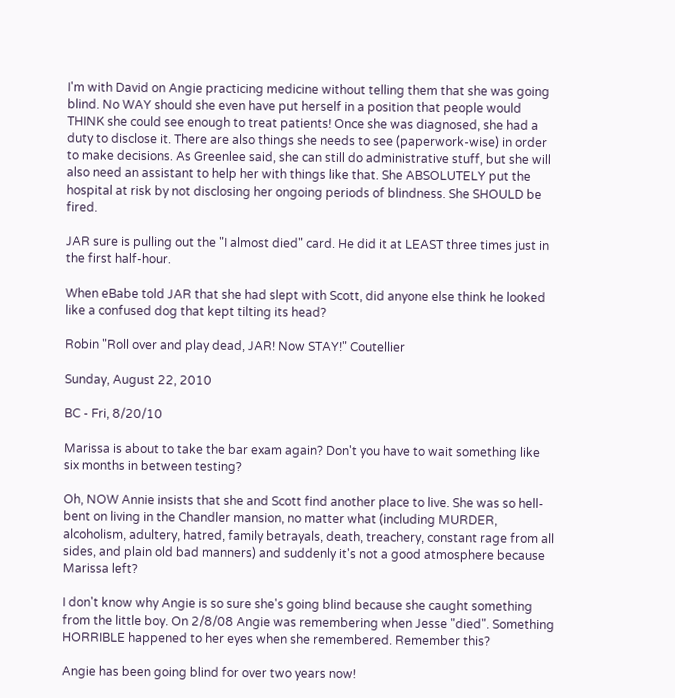I'm with David on Angie practicing medicine without telling them that she was going blind. No WAY should she even have put herself in a position that people would THINK she could see enough to treat patients! Once she was diagnosed, she had a duty to disclose it. There are also things she needs to see (paperwork-wise) in order to make decisions. As Greenlee said, she can still do administrative stuff, but she will also need an assistant to help her with things like that. She ABSOLUTELY put the hospital at risk by not disclosing her ongoing periods of blindness. She SHOULD be fired.

JAR sure is pulling out the "I almost died" card. He did it at LEAST three times just in the first half-hour.

When eBabe told JAR that she had slept with Scott, did anyone else think he looked like a confused dog that kept tilting its head?

Robin "Roll over and play dead, JAR! Now STAY!" Coutellier

Sunday, August 22, 2010

BC - Fri, 8/20/10

Marissa is about to take the bar exam again? Don't you have to wait something like six months in between testing?

Oh, NOW Annie insists that she and Scott find another place to live. She was so hell-bent on living in the Chandler mansion, no matter what (including MURDER, alcoholism, adultery, hatred, family betrayals, death, treachery, constant rage from all sides, and plain old bad manners) and suddenly it's not a good atmosphere because Marissa left?

I don't know why Angie is so sure she's going blind because she caught something from the little boy. On 2/8/08 Angie was remembering when Jesse "died". Something HORRIBLE happened to her eyes when she remembered. Remember this?

Angie has been going blind for over two years now!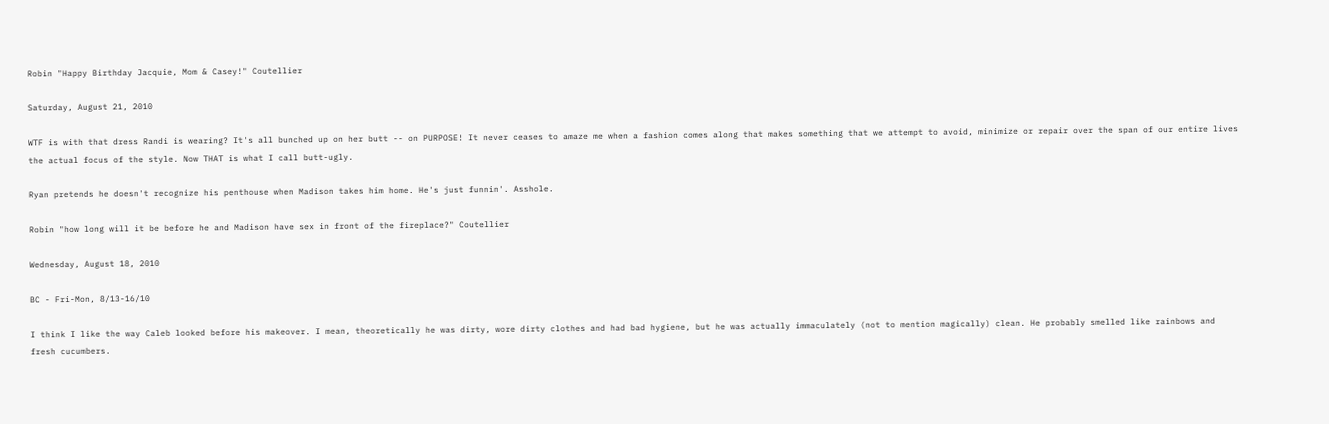Robin "Happy Birthday Jacquie, Mom & Casey!" Coutellier

Saturday, August 21, 2010

WTF is with that dress Randi is wearing? It's all bunched up on her butt -- on PURPOSE! It never ceases to amaze me when a fashion comes along that makes something that we attempt to avoid, minimize or repair over the span of our entire lives the actual focus of the style. Now THAT is what I call butt-ugly.

Ryan pretends he doesn't recognize his penthouse when Madison takes him home. He's just funnin'. Asshole.

Robin "how long will it be before he and Madison have sex in front of the fireplace?" Coutellier

Wednesday, August 18, 2010

BC - Fri-Mon, 8/13-16/10

I think I like the way Caleb looked before his makeover. I mean, theoretically he was dirty, wore dirty clothes and had bad hygiene, but he was actually immaculately (not to mention magically) clean. He probably smelled like rainbows and fresh cucumbers.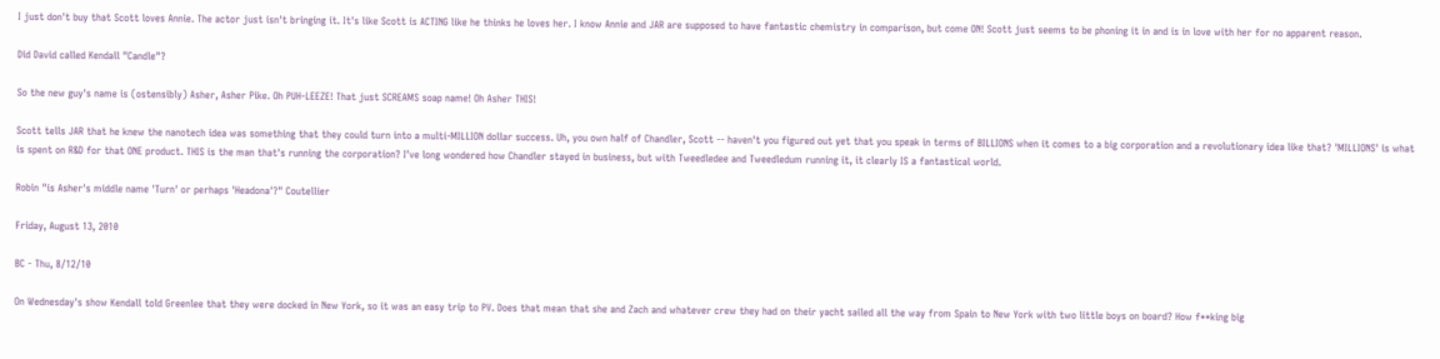I just don't buy that Scott loves Annie. The actor just isn't bringing it. It's like Scott is ACTING like he thinks he loves her. I know Annie and JAR are supposed to have fantastic chemistry in comparison, but come ON! Scott just seems to be phoning it in and is in love with her for no apparent reason.

Did David called Kendall "Candle"?

So the new guy's name is (ostensibly) Asher, Asher Pike. Oh PUH-LEEZE! That just SCREAMS soap name! Oh Asher THIS!

Scott tells JAR that he knew the nanotech idea was something that they could turn into a multi-MILLION dollar success. Uh, you own half of Chandler, Scott -- haven't you figured out yet that you speak in terms of BILLIONS when it comes to a big corporation and a revolutionary idea like that? 'MILLIONS' is what is spent on R&D for that ONE product. THIS is the man that's running the corporation? I've long wondered how Chandler stayed in business, but with Tweedledee and Tweedledum running it, it clearly IS a fantastical world.

Robin "is Asher's middle name 'Turn' or perhaps 'Headona'?" Coutellier

Friday, August 13, 2010

BC - Thu, 8/12/10

On Wednesday's show Kendall told Greenlee that they were docked in New York, so it was an easy trip to PV. Does that mean that she and Zach and whatever crew they had on their yacht sailed all the way from Spain to New York with two little boys on board? How f**king big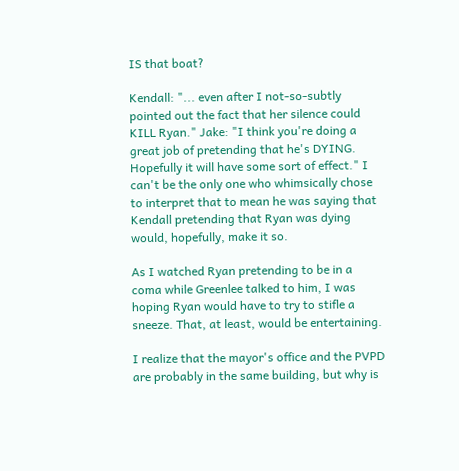IS that boat?

Kendall: "... even after I not-so-subtly pointed out the fact that her silence could KILL Ryan." Jake: "I think you're doing a great job of pretending that he's DYING. Hopefully it will have some sort of effect." I can't be the only one who whimsically chose to interpret that to mean he was saying that Kendall pretending that Ryan was dying would, hopefully, make it so.

As I watched Ryan pretending to be in a coma while Greenlee talked to him, I was hoping Ryan would have to try to stifle a sneeze. That, at least, would be entertaining.

I realize that the mayor's office and the PVPD are probably in the same building, but why is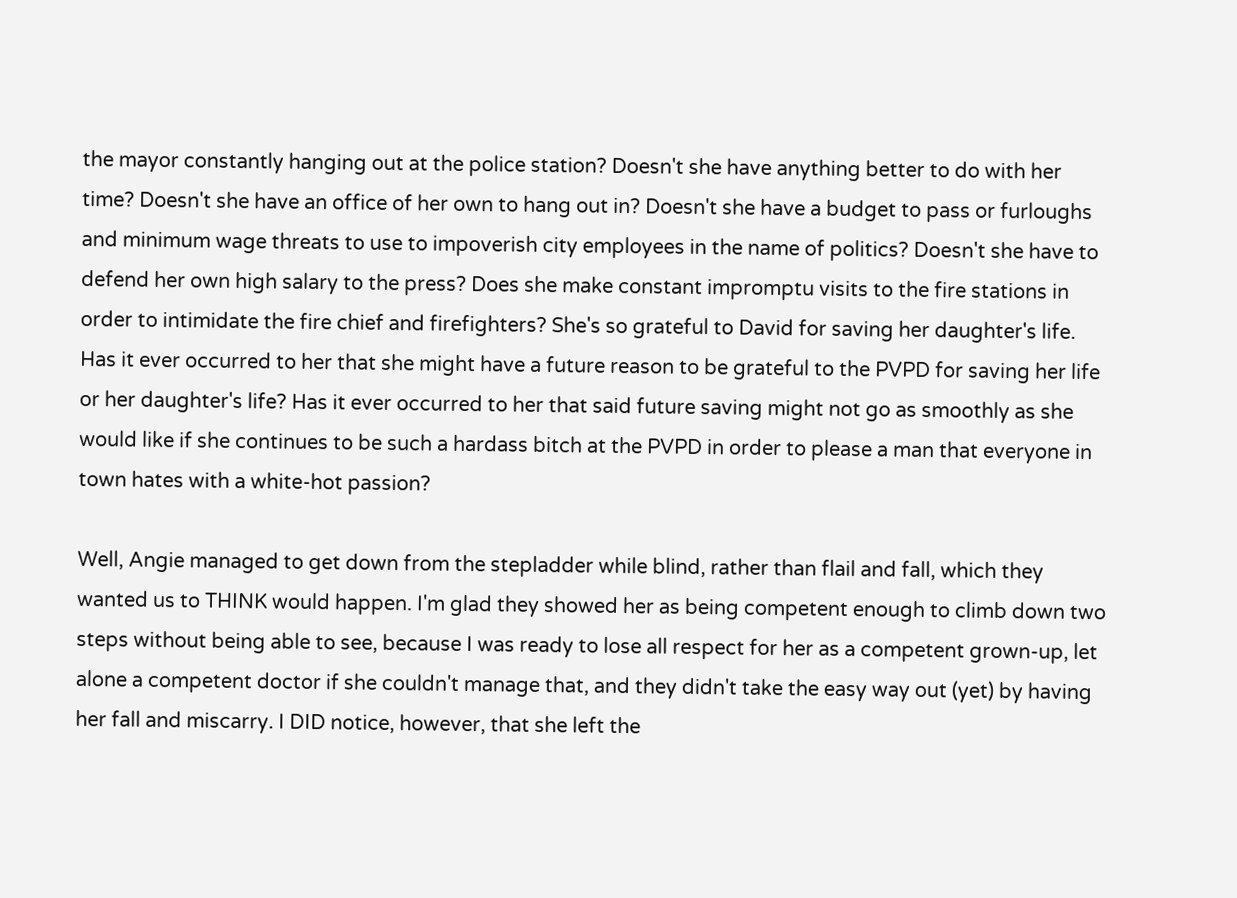the mayor constantly hanging out at the police station? Doesn't she have anything better to do with her time? Doesn't she have an office of her own to hang out in? Doesn't she have a budget to pass or furloughs and minimum wage threats to use to impoverish city employees in the name of politics? Doesn't she have to defend her own high salary to the press? Does she make constant impromptu visits to the fire stations in order to intimidate the fire chief and firefighters? She's so grateful to David for saving her daughter's life. Has it ever occurred to her that she might have a future reason to be grateful to the PVPD for saving her life or her daughter's life? Has it ever occurred to her that said future saving might not go as smoothly as she would like if she continues to be such a hardass bitch at the PVPD in order to please a man that everyone in town hates with a white-hot passion?

Well, Angie managed to get down from the stepladder while blind, rather than flail and fall, which they wanted us to THINK would happen. I'm glad they showed her as being competent enough to climb down two steps without being able to see, because I was ready to lose all respect for her as a competent grown-up, let alone a competent doctor if she couldn't manage that, and they didn't take the easy way out (yet) by having her fall and miscarry. I DID notice, however, that she left the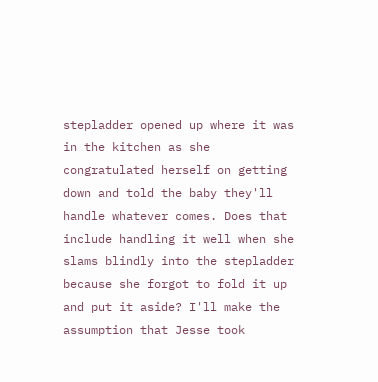stepladder opened up where it was in the kitchen as she congratulated herself on getting down and told the baby they'll handle whatever comes. Does that include handling it well when she slams blindly into the stepladder because she forgot to fold it up and put it aside? I'll make the assumption that Jesse took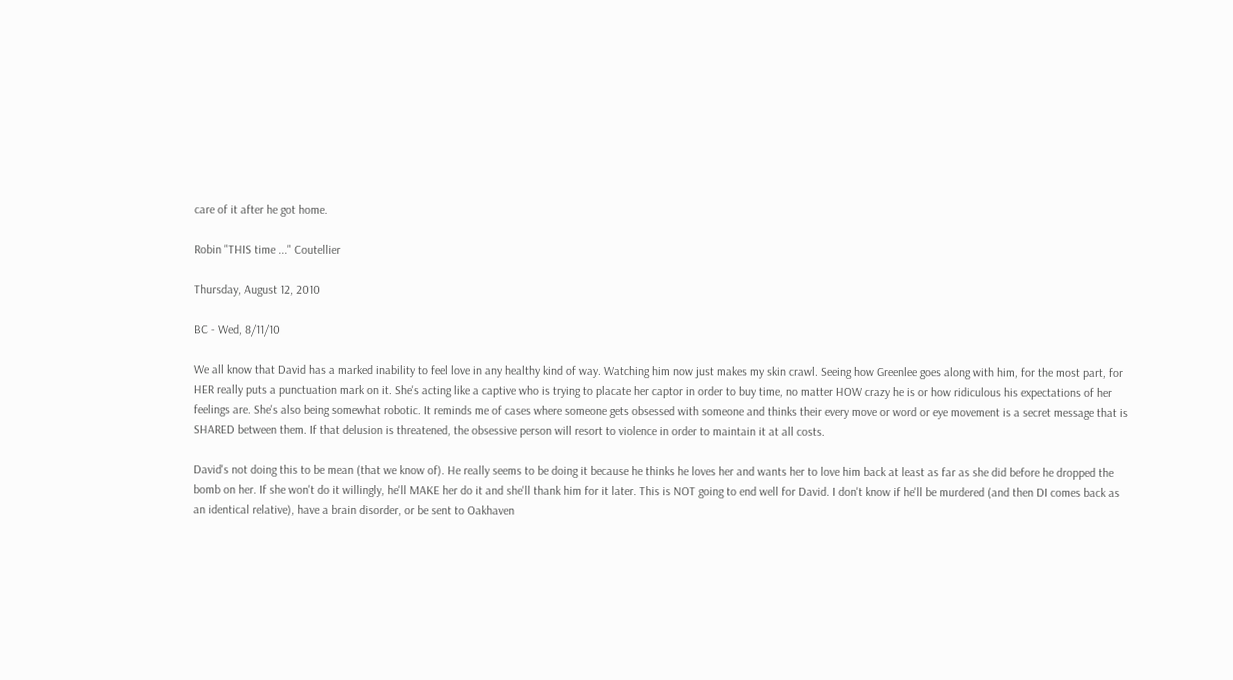care of it after he got home.

Robin "THIS time ..." Coutellier

Thursday, August 12, 2010

BC - Wed, 8/11/10

We all know that David has a marked inability to feel love in any healthy kind of way. Watching him now just makes my skin crawl. Seeing how Greenlee goes along with him, for the most part, for HER really puts a punctuation mark on it. She's acting like a captive who is trying to placate her captor in order to buy time, no matter HOW crazy he is or how ridiculous his expectations of her feelings are. She's also being somewhat robotic. It reminds me of cases where someone gets obsessed with someone and thinks their every move or word or eye movement is a secret message that is SHARED between them. If that delusion is threatened, the obsessive person will resort to violence in order to maintain it at all costs.

David's not doing this to be mean (that we know of). He really seems to be doing it because he thinks he loves her and wants her to love him back at least as far as she did before he dropped the bomb on her. If she won't do it willingly, he'll MAKE her do it and she'll thank him for it later. This is NOT going to end well for David. I don't know if he'll be murdered (and then DI comes back as an identical relative), have a brain disorder, or be sent to Oakhaven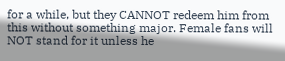for a while, but they CANNOT redeem him from this without something major. Female fans will NOT stand for it unless he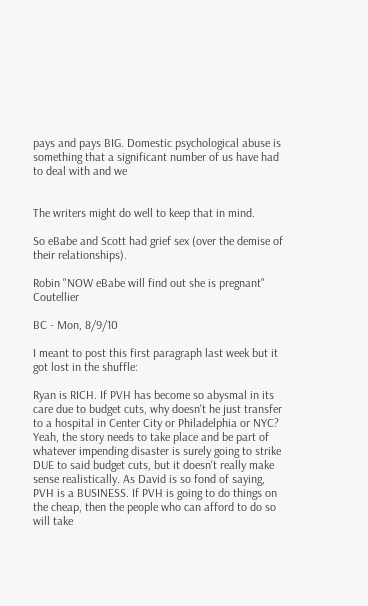pays and pays BIG. Domestic psychological abuse is something that a significant number of us have had to deal with and we


The writers might do well to keep that in mind.

So eBabe and Scott had grief sex (over the demise of their relationships).

Robin "NOW eBabe will find out she is pregnant" Coutellier

BC - Mon, 8/9/10

I meant to post this first paragraph last week but it got lost in the shuffle:

Ryan is RICH. If PVH has become so abysmal in its care due to budget cuts, why doesn't he just transfer to a hospital in Center City or Philadelphia or NYC? Yeah, the story needs to take place and be part of whatever impending disaster is surely going to strike DUE to said budget cuts, but it doesn't really make sense realistically. As David is so fond of saying, PVH is a BUSINESS. If PVH is going to do things on the cheap, then the people who can afford to do so will take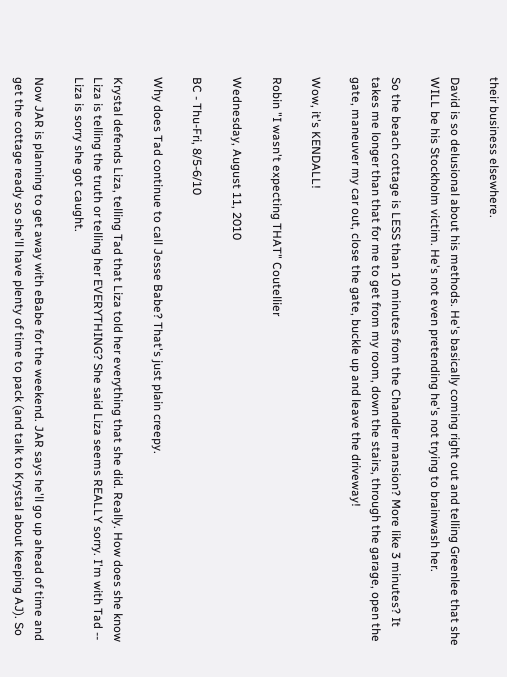their business elsewhere.

David is so delusional about his methods. He's basically coming right out and telling Greenlee that she WILL be his Stockholm victim. He's not even pretending he's not trying to brainwash her.

So the beach cottage is LESS than 10 minutes from the Chandler mansion? More like 3 minutes? It takes me longer than that for me to get from my room, down the stairs, through the garage, open the gate, maneuver my car out, close the gate, buckle up and leave the driveway!

Wow, it's KENDALL!

Robin "I wasn't expecting THAT" Coutellier

Wednesday, August 11, 2010

BC - Thu-Fri, 8/5-6/10

Why does Tad continue to call Jesse Babe? That's just plain creepy.

Krystal defends Liza, telling Tad that Liza told her everything that she did. Really. How does she know Liza is telling the truth or telling her EVERYTHING? She said Liza seems REALLY sorry. I'm with Tad -- Liza is sorry she got caught.

Now JAR is planning to get away with eBabe for the weekend. JAR says he'll go up ahead of time and get the cottage ready so she'll have plenty of time to pack (and talk to Krystal about keeping AJ). So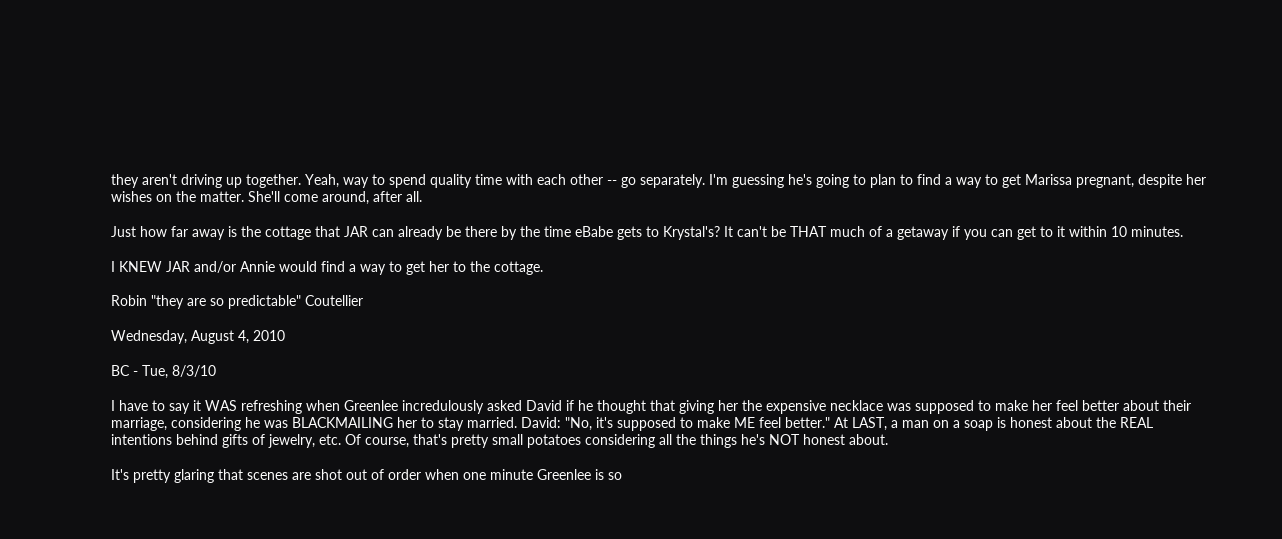they aren't driving up together. Yeah, way to spend quality time with each other -- go separately. I'm guessing he's going to plan to find a way to get Marissa pregnant, despite her wishes on the matter. She'll come around, after all.

Just how far away is the cottage that JAR can already be there by the time eBabe gets to Krystal's? It can't be THAT much of a getaway if you can get to it within 10 minutes.

I KNEW JAR and/or Annie would find a way to get her to the cottage.

Robin "they are so predictable" Coutellier

Wednesday, August 4, 2010

BC - Tue, 8/3/10

I have to say it WAS refreshing when Greenlee incredulously asked David if he thought that giving her the expensive necklace was supposed to make her feel better about their marriage, considering he was BLACKMAILING her to stay married. David: "No, it's supposed to make ME feel better." At LAST, a man on a soap is honest about the REAL intentions behind gifts of jewelry, etc. Of course, that's pretty small potatoes considering all the things he's NOT honest about.

It's pretty glaring that scenes are shot out of order when one minute Greenlee is so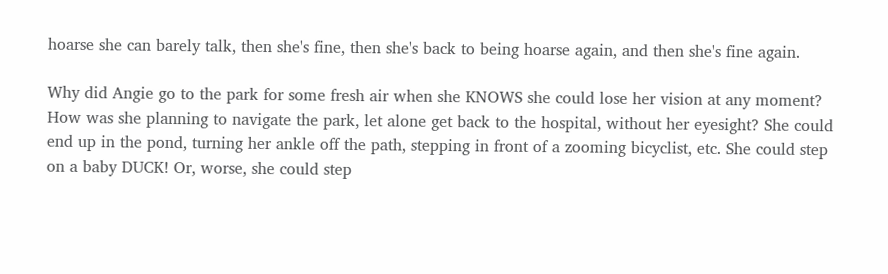hoarse she can barely talk, then she's fine, then she's back to being hoarse again, and then she's fine again.

Why did Angie go to the park for some fresh air when she KNOWS she could lose her vision at any moment? How was she planning to navigate the park, let alone get back to the hospital, without her eyesight? She could end up in the pond, turning her ankle off the path, stepping in front of a zooming bicyclist, etc. She could step on a baby DUCK! Or, worse, she could step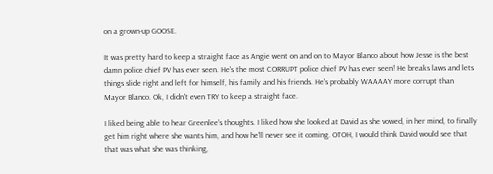on a grown-up GOOSE.

It was pretty hard to keep a straight face as Angie went on and on to Mayor Blanco about how Jesse is the best damn police chief PV has ever seen. He's the most CORRUPT police chief PV has ever seen! He breaks laws and lets things slide right and left for himself, his family and his friends. He's probably WAAAAY more corrupt than Mayor Blanco. Ok, I didn't even TRY to keep a straight face.

I liked being able to hear Greenlee's thoughts. I liked how she looked at David as she vowed, in her mind, to finally get him right where she wants him, and how he'll never see it coming. OTOH, I would think David would see that that was what she was thinking,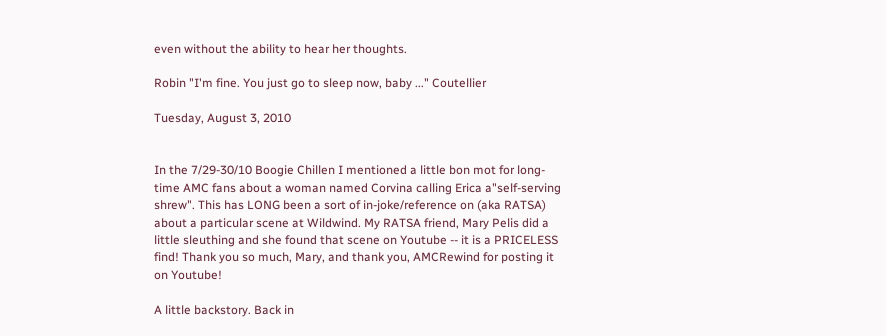even without the ability to hear her thoughts.

Robin "I'm fine. You just go to sleep now, baby ..." Coutellier

Tuesday, August 3, 2010


In the 7/29-30/10 Boogie Chillen I mentioned a little bon mot for long-time AMC fans about a woman named Corvina calling Erica a"self-serving shrew". This has LONG been a sort of in-joke/reference on (aka RATSA) about a particular scene at Wildwind. My RATSA friend, Mary Pelis did a little sleuthing and she found that scene on Youtube -- it is a PRICELESS find! Thank you so much, Mary, and thank you, AMCRewind for posting it on Youtube!

A little backstory. Back in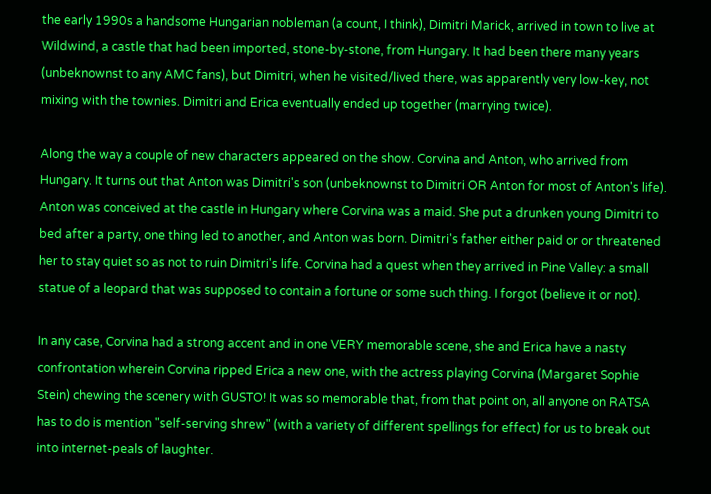the early 1990s a handsome Hungarian nobleman (a count, I think), Dimitri Marick, arrived in town to live at Wildwind, a castle that had been imported, stone-by-stone, from Hungary. It had been there many years (unbeknownst to any AMC fans), but Dimitri, when he visited/lived there, was apparently very low-key, not mixing with the townies. Dimitri and Erica eventually ended up together (marrying twice).

Along the way a couple of new characters appeared on the show. Corvina and Anton, who arrived from Hungary. It turns out that Anton was Dimitri's son (unbeknownst to Dimitri OR Anton for most of Anton's life). Anton was conceived at the castle in Hungary where Corvina was a maid. She put a drunken young Dimitri to bed after a party, one thing led to another, and Anton was born. Dimitri's father either paid or or threatened her to stay quiet so as not to ruin Dimitri's life. Corvina had a quest when they arrived in Pine Valley: a small statue of a leopard that was supposed to contain a fortune or some such thing. I forgot (believe it or not).

In any case, Corvina had a strong accent and in one VERY memorable scene, she and Erica have a nasty confrontation wherein Corvina ripped Erica a new one, with the actress playing Corvina (Margaret Sophie Stein) chewing the scenery with GUSTO! It was so memorable that, from that point on, all anyone on RATSA has to do is mention "self-serving shrew" (with a variety of different spellings for effect) for us to break out into internet-peals of laughter.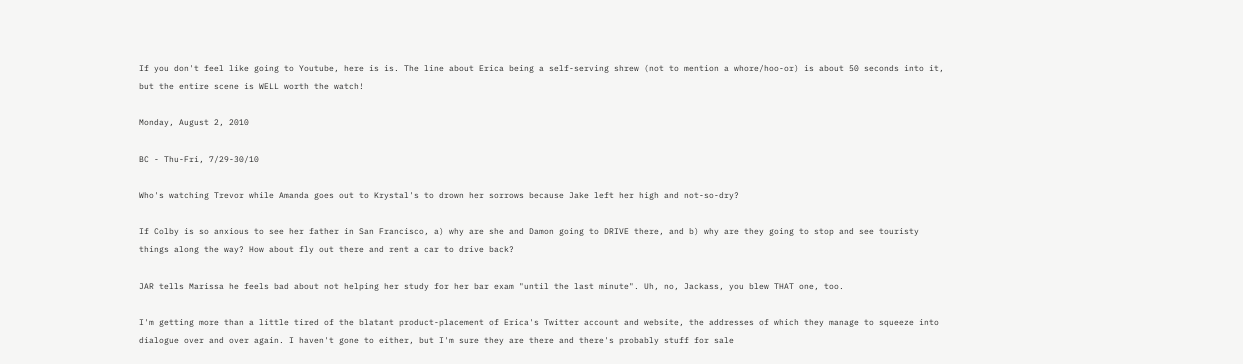If you don't feel like going to Youtube, here is is. The line about Erica being a self-serving shrew (not to mention a whore/hoo-or) is about 50 seconds into it, but the entire scene is WELL worth the watch!

Monday, August 2, 2010

BC - Thu-Fri, 7/29-30/10

Who's watching Trevor while Amanda goes out to Krystal's to drown her sorrows because Jake left her high and not-so-dry?

If Colby is so anxious to see her father in San Francisco, a) why are she and Damon going to DRIVE there, and b) why are they going to stop and see touristy things along the way? How about fly out there and rent a car to drive back?

JAR tells Marissa he feels bad about not helping her study for her bar exam "until the last minute". Uh, no, Jackass, you blew THAT one, too.

I'm getting more than a little tired of the blatant product-placement of Erica's Twitter account and website, the addresses of which they manage to squeeze into dialogue over and over again. I haven't gone to either, but I'm sure they are there and there's probably stuff for sale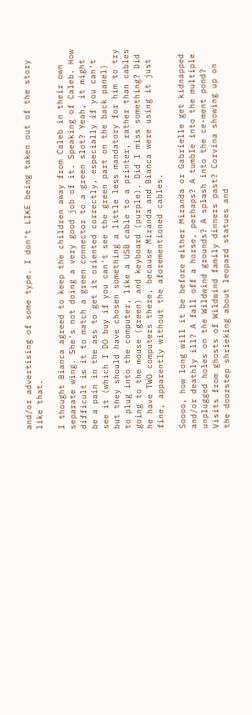and/or advertising of some type. I don't LIKE being taken out of the story like that.

I thought Bianca agreed to keep the children away from Caleb in their own separate wing. She's not doing a very good job of it. Speaking of Caleb. How difficult is it to match a green connector to a green slot? Yeah, it might be a pain in the ass to get it oriented correctly, especially if you can't see it (which I DO buy if you can't see the green part on the back panel) but they should have chosen something a little less mandatory for him to try to plug into the computer, like a USB cable to a printer, rather than cables going to the mouse (green) and keyboard (purple). Did I miss something? Did he have TWO computers there, because Miranda and Bianca were using it just fine, apparently without the aforementioned cables.

Soooo, how long will it be before either Miranda or Gabrielle get kidnapped and/or deathly ill? A fall off a horse, perhaps? A tumble into the multiple unplugged holes on the Wildwind grounds? A splash into the ce-ment pond? Visits from ghosts of Wildwind family dinners past? Corvina showing up on the doorstep shrieking about leopard statues and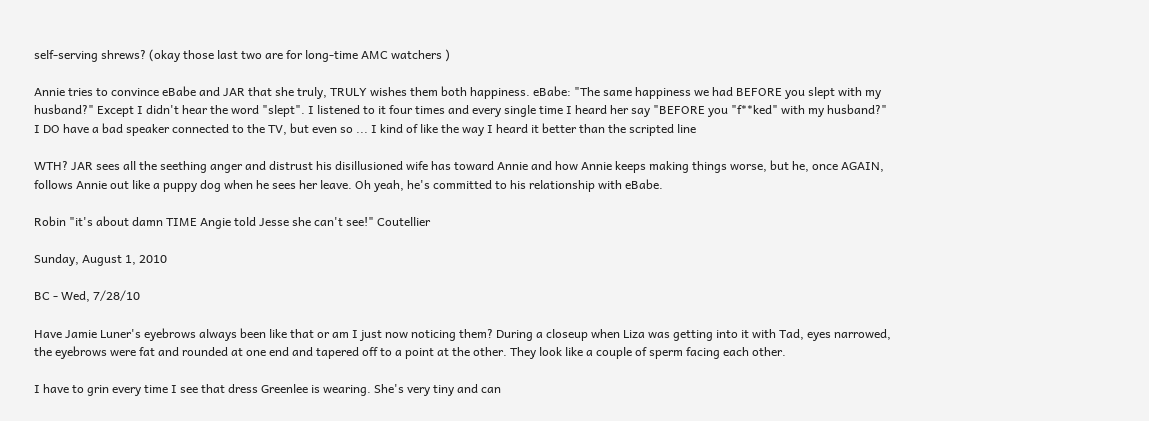self-serving shrews? (okay those last two are for long-time AMC watchers )

Annie tries to convince eBabe and JAR that she truly, TRULY wishes them both happiness. eBabe: "The same happiness we had BEFORE you slept with my husband?" Except I didn't hear the word "slept". I listened to it four times and every single time I heard her say "BEFORE you "f**ked" with my husband?" I DO have a bad speaker connected to the TV, but even so ... I kind of like the way I heard it better than the scripted line

WTH? JAR sees all the seething anger and distrust his disillusioned wife has toward Annie and how Annie keeps making things worse, but he, once AGAIN, follows Annie out like a puppy dog when he sees her leave. Oh yeah, he's committed to his relationship with eBabe.

Robin "it's about damn TIME Angie told Jesse she can't see!" Coutellier

Sunday, August 1, 2010

BC - Wed, 7/28/10

Have Jamie Luner's eyebrows always been like that or am I just now noticing them? During a closeup when Liza was getting into it with Tad, eyes narrowed, the eyebrows were fat and rounded at one end and tapered off to a point at the other. They look like a couple of sperm facing each other.

I have to grin every time I see that dress Greenlee is wearing. She's very tiny and can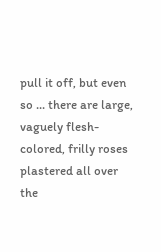pull it off, but even so ... there are large, vaguely flesh-colored, frilly roses plastered all over the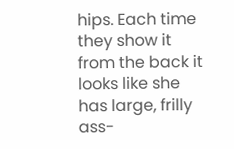hips. Each time they show it from the back it looks like she has large, frilly ass-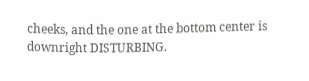cheeks, and the one at the bottom center is downright DISTURBING.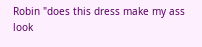Robin "does this dress make my ass look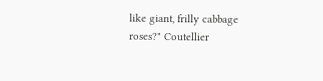like giant, frilly cabbage roses?" Coutellier